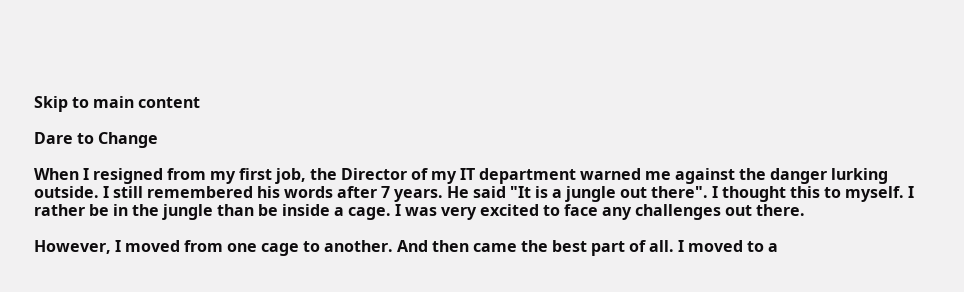Skip to main content

Dare to Change

When I resigned from my first job, the Director of my IT department warned me against the danger lurking outside. I still remembered his words after 7 years. He said "It is a jungle out there". I thought this to myself. I rather be in the jungle than be inside a cage. I was very excited to face any challenges out there.

However, I moved from one cage to another. And then came the best part of all. I moved to a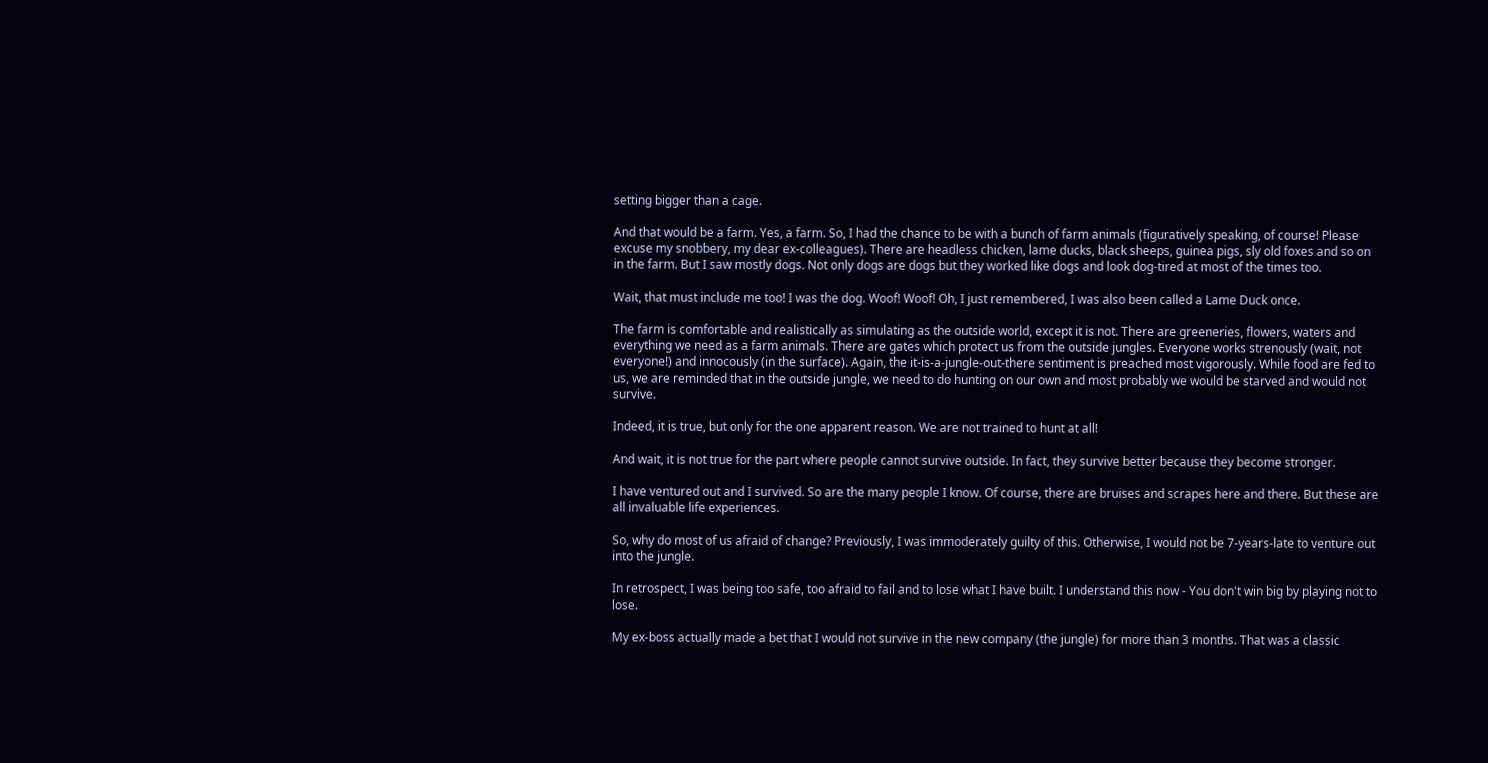setting bigger than a cage.

And that would be a farm. Yes, a farm. So, I had the chance to be with a bunch of farm animals (figuratively speaking, of course! Please excuse my snobbery, my dear ex-colleagues). There are headless chicken, lame ducks, black sheeps, guinea pigs, sly old foxes and so on in the farm. But I saw mostly dogs. Not only dogs are dogs but they worked like dogs and look dog-tired at most of the times too.

Wait, that must include me too! I was the dog. Woof! Woof! Oh, I just remembered, I was also been called a Lame Duck once.

The farm is comfortable and realistically as simulating as the outside world, except it is not. There are greeneries, flowers, waters and everything we need as a farm animals. There are gates which protect us from the outside jungles. Everyone works strenously (wait, not everyone!) and innocously (in the surface). Again, the it-is-a-jungle-out-there sentiment is preached most vigorously. While food are fed to us, we are reminded that in the outside jungle, we need to do hunting on our own and most probably we would be starved and would not survive.

Indeed, it is true, but only for the one apparent reason. We are not trained to hunt at all!

And wait, it is not true for the part where people cannot survive outside. In fact, they survive better because they become stronger.

I have ventured out and I survived. So are the many people I know. Of course, there are bruises and scrapes here and there. But these are all invaluable life experiences.

So, why do most of us afraid of change? Previously, I was immoderately guilty of this. Otherwise, I would not be 7-years-late to venture out into the jungle.

In retrospect, I was being too safe, too afraid to fail and to lose what I have built. I understand this now - You don't win big by playing not to lose.

My ex-boss actually made a bet that I would not survive in the new company (the jungle) for more than 3 months. That was a classic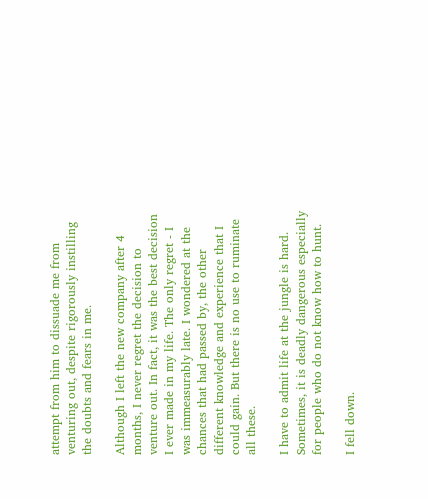attempt from him to dissuade me from venturing out, despite rigorously instilling the doubts and fears in me.

Although I left the new company after 4 months, I never regret the decision to venture out. In fact, it was the best decision I ever made in my life. The only regret - I was immeasurably late. I wondered at the chances that had passed by, the other different knowledge and experience that I could gain. But there is no use to ruminate all these.

I have to admit life at the jungle is hard. Sometimes, it is deadly dangerous especially for people who do not know how to hunt.

I fell down.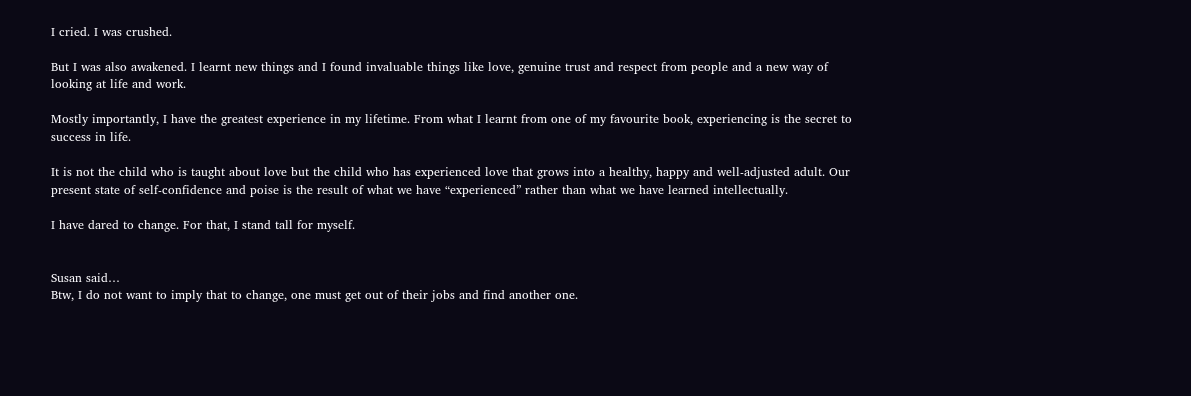I cried. I was crushed.

But I was also awakened. I learnt new things and I found invaluable things like love, genuine trust and respect from people and a new way of looking at life and work.

Mostly importantly, I have the greatest experience in my lifetime. From what I learnt from one of my favourite book, experiencing is the secret to success in life.

It is not the child who is taught about love but the child who has experienced love that grows into a healthy, happy and well-adjusted adult. Our present state of self-confidence and poise is the result of what we have “experienced” rather than what we have learned intellectually.

I have dared to change. For that, I stand tall for myself.


Susan said…
Btw, I do not want to imply that to change, one must get out of their jobs and find another one.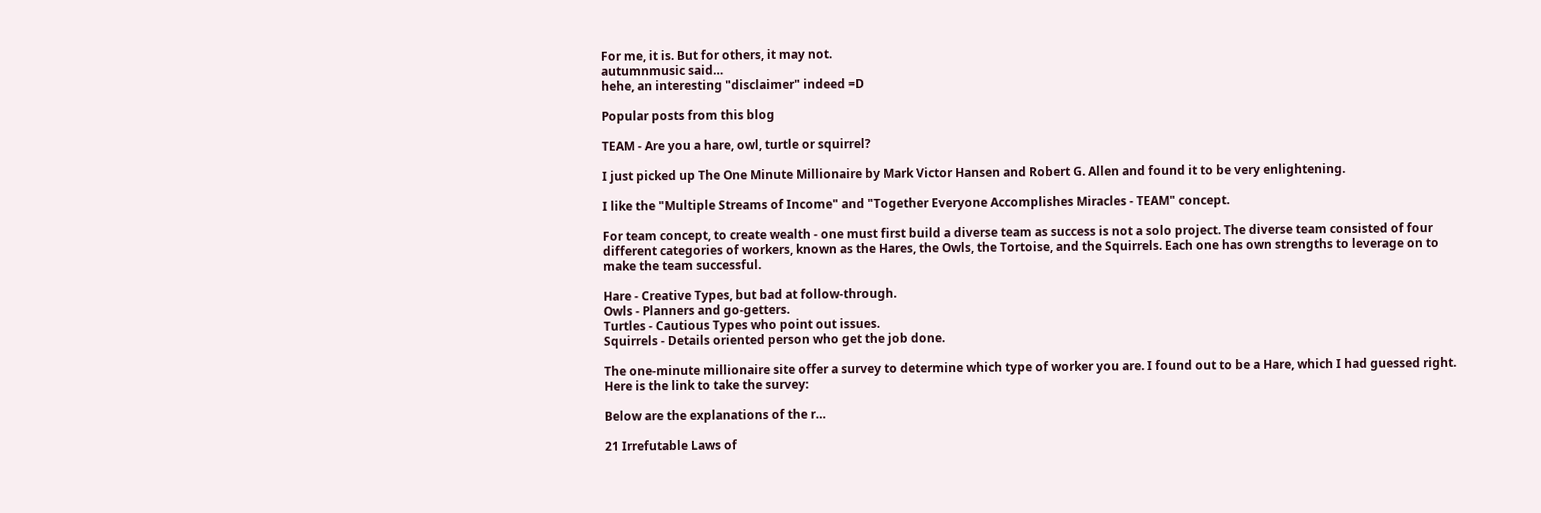For me, it is. But for others, it may not.
autumnmusic said…
hehe, an interesting "disclaimer" indeed =D

Popular posts from this blog

TEAM - Are you a hare, owl, turtle or squirrel?

I just picked up The One Minute Millionaire by Mark Victor Hansen and Robert G. Allen and found it to be very enlightening.

I like the "Multiple Streams of Income" and "Together Everyone Accomplishes Miracles - TEAM" concept.

For team concept, to create wealth - one must first build a diverse team as success is not a solo project. The diverse team consisted of four different categories of workers, known as the Hares, the Owls, the Tortoise, and the Squirrels. Each one has own strengths to leverage on to make the team successful.

Hare - Creative Types, but bad at follow-through.
Owls - Planners and go-getters.
Turtles - Cautious Types who point out issues.
Squirrels - Details oriented person who get the job done.

The one-minute millionaire site offer a survey to determine which type of worker you are. I found out to be a Hare, which I had guessed right. Here is the link to take the survey:

Below are the explanations of the r…

21 Irrefutable Laws of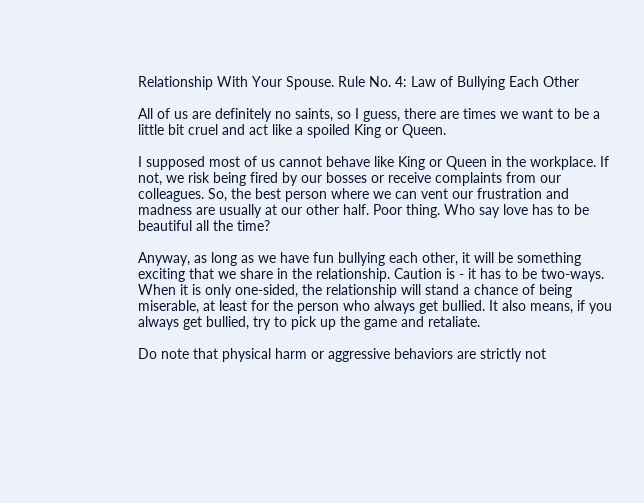Relationship With Your Spouse. Rule No. 4: Law of Bullying Each Other

All of us are definitely no saints, so I guess, there are times we want to be a little bit cruel and act like a spoiled King or Queen.

I supposed most of us cannot behave like King or Queen in the workplace. If not, we risk being fired by our bosses or receive complaints from our colleagues. So, the best person where we can vent our frustration and madness are usually at our other half. Poor thing. Who say love has to be beautiful all the time?

Anyway, as long as we have fun bullying each other, it will be something exciting that we share in the relationship. Caution is - it has to be two-ways. When it is only one-sided, the relationship will stand a chance of being miserable, at least for the person who always get bullied. It also means, if you always get bullied, try to pick up the game and retaliate.

Do note that physical harm or aggressive behaviors are strictly not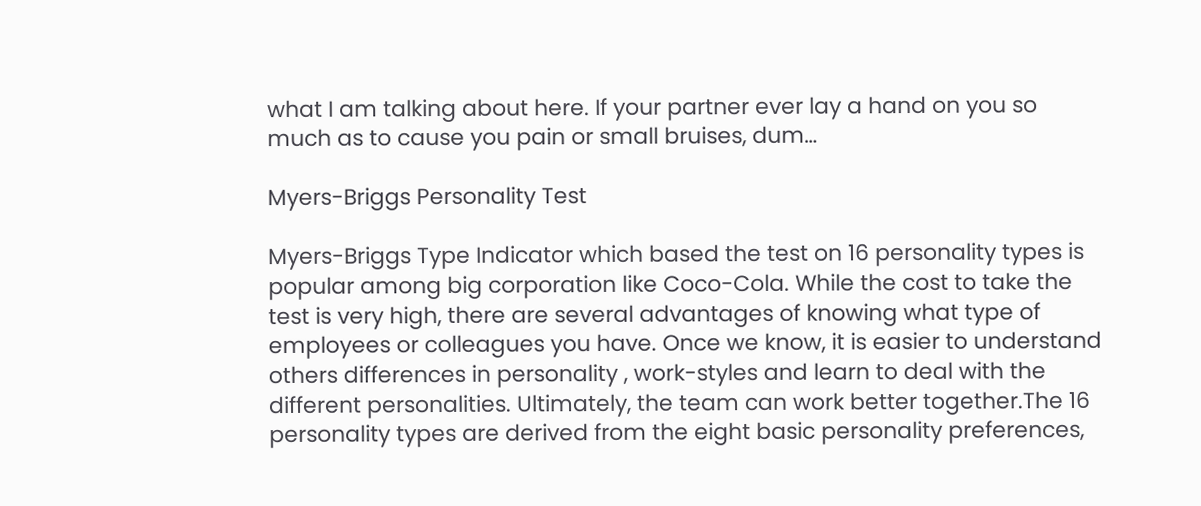what I am talking about here. If your partner ever lay a hand on you so much as to cause you pain or small bruises, dum…

Myers-Briggs Personality Test

Myers-Briggs Type Indicator which based the test on 16 personality types is popular among big corporation like Coco-Cola. While the cost to take the test is very high, there are several advantages of knowing what type of employees or colleagues you have. Once we know, it is easier to understand others differences in personality , work-styles and learn to deal with the different personalities. Ultimately, the team can work better together.The 16 personality types are derived from the eight basic personality preferences,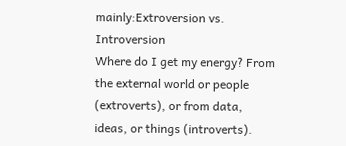mainly:Extroversion vs. Introversion
Where do I get my energy? From the external world or people (extroverts), or from data, ideas, or things (introverts).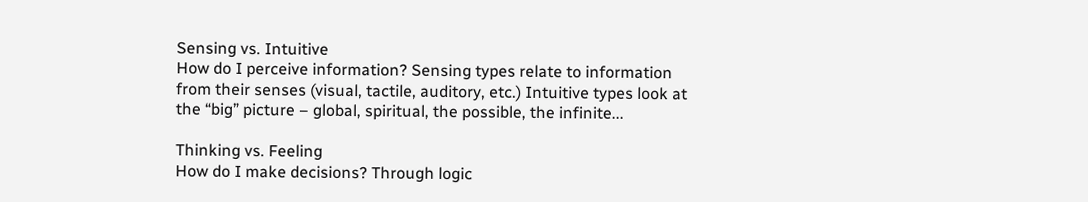Sensing vs. Intuitive
How do I perceive information? Sensing types relate to information from their senses (visual, tactile, auditory, etc.) Intuitive types look at the “big” picture – global, spiritual, the possible, the infinite...

Thinking vs. Feeling
How do I make decisions? Through logic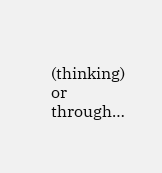(thinking) or through…